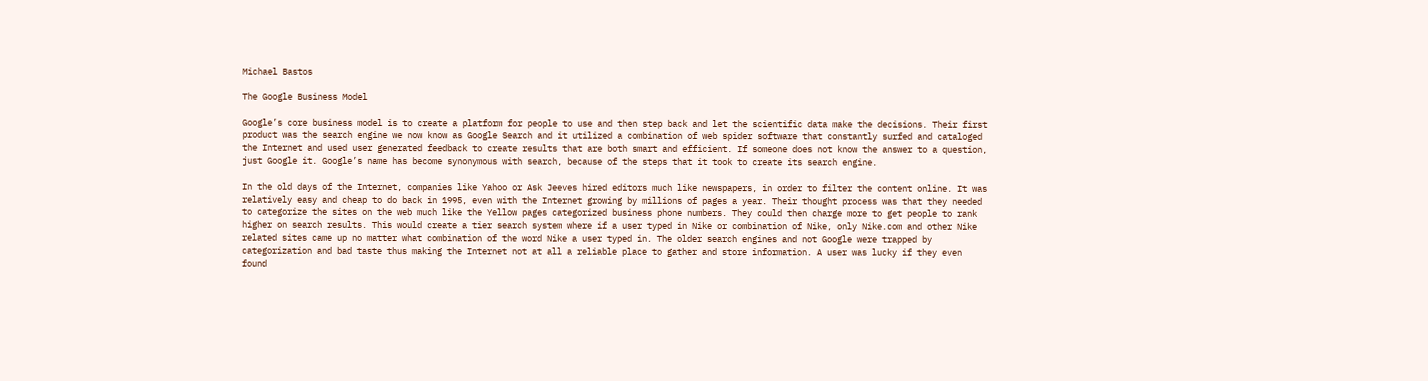Michael Bastos

The Google Business Model

Google’s core business model is to create a platform for people to use and then step back and let the scientific data make the decisions. Their first product was the search engine we now know as Google Search and it utilized a combination of web spider software that constantly surfed and cataloged the Internet and used user generated feedback to create results that are both smart and efficient. If someone does not know the answer to a question, just Google it. Google’s name has become synonymous with search, because of the steps that it took to create its search engine.

In the old days of the Internet, companies like Yahoo or Ask Jeeves hired editors much like newspapers, in order to filter the content online. It was relatively easy and cheap to do back in 1995, even with the Internet growing by millions of pages a year. Their thought process was that they needed to categorize the sites on the web much like the Yellow pages categorized business phone numbers. They could then charge more to get people to rank higher on search results. This would create a tier search system where if a user typed in Nike or combination of Nike, only Nike.com and other Nike related sites came up no matter what combination of the word Nike a user typed in. The older search engines and not Google were trapped by categorization and bad taste thus making the Internet not at all a reliable place to gather and store information. A user was lucky if they even found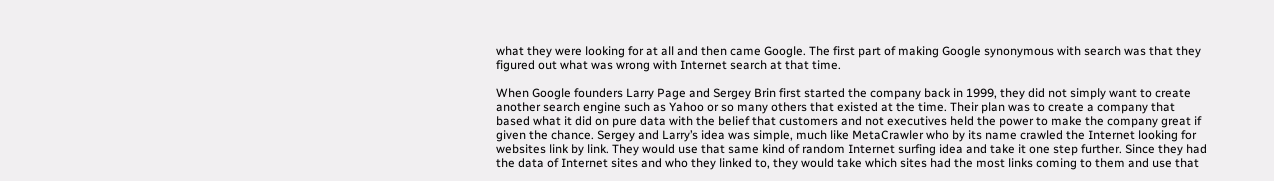what they were looking for at all and then came Google. The first part of making Google synonymous with search was that they figured out what was wrong with Internet search at that time.

When Google founders Larry Page and Sergey Brin first started the company back in 1999, they did not simply want to create another search engine such as Yahoo or so many others that existed at the time. Their plan was to create a company that based what it did on pure data with the belief that customers and not executives held the power to make the company great if given the chance. Sergey and Larry’s idea was simple, much like MetaCrawler who by its name crawled the Internet looking for websites link by link. They would use that same kind of random Internet surfing idea and take it one step further. Since they had the data of Internet sites and who they linked to, they would take which sites had the most links coming to them and use that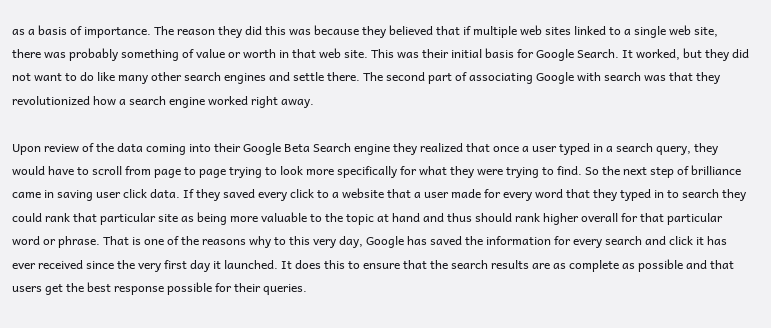as a basis of importance. The reason they did this was because they believed that if multiple web sites linked to a single web site, there was probably something of value or worth in that web site. This was their initial basis for Google Search. It worked, but they did not want to do like many other search engines and settle there. The second part of associating Google with search was that they revolutionized how a search engine worked right away.

Upon review of the data coming into their Google Beta Search engine they realized that once a user typed in a search query, they would have to scroll from page to page trying to look more specifically for what they were trying to find. So the next step of brilliance came in saving user click data. If they saved every click to a website that a user made for every word that they typed in to search they could rank that particular site as being more valuable to the topic at hand and thus should rank higher overall for that particular word or phrase. That is one of the reasons why to this very day, Google has saved the information for every search and click it has ever received since the very first day it launched. It does this to ensure that the search results are as complete as possible and that users get the best response possible for their queries.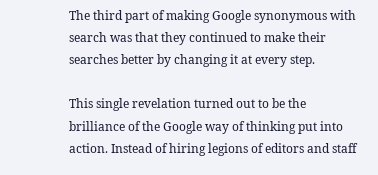The third part of making Google synonymous with search was that they continued to make their searches better by changing it at every step.

This single revelation turned out to be the brilliance of the Google way of thinking put into action. Instead of hiring legions of editors and staff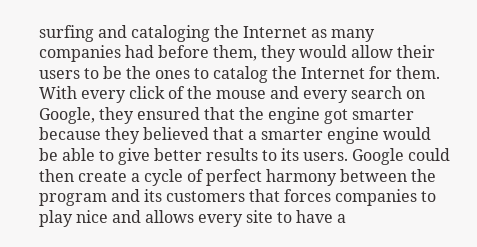surfing and cataloging the Internet as many companies had before them, they would allow their users to be the ones to catalog the Internet for them. With every click of the mouse and every search on Google, they ensured that the engine got smarter because they believed that a smarter engine would be able to give better results to its users. Google could then create a cycle of perfect harmony between the program and its customers that forces companies to play nice and allows every site to have a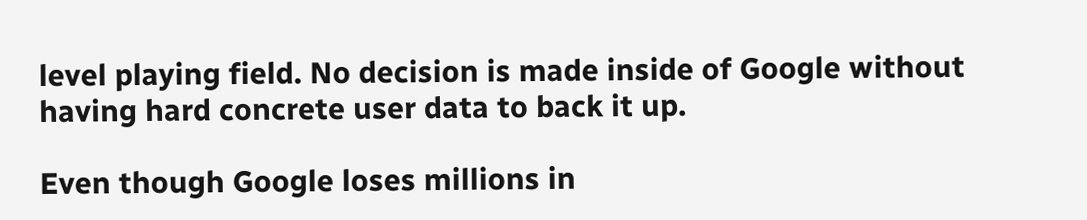level playing field. No decision is made inside of Google without having hard concrete user data to back it up.

Even though Google loses millions in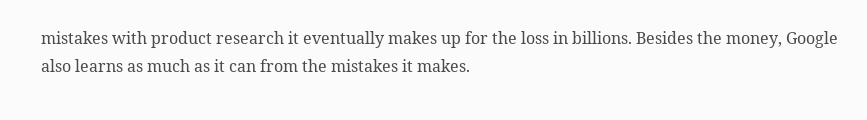mistakes with product research it eventually makes up for the loss in billions. Besides the money, Google also learns as much as it can from the mistakes it makes.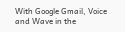With Google Gmail, Voice and Wave in the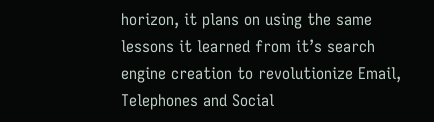horizon, it plans on using the same lessons it learned from it’s search engine creation to revolutionize Email, Telephones and Social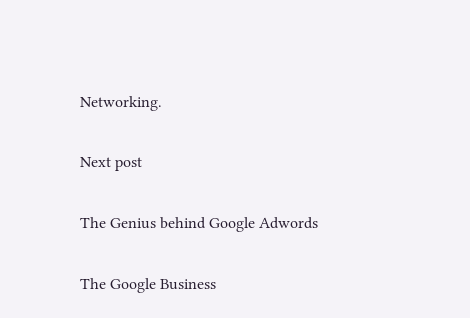Networking.

Next post

The Genius behind Google Adwords

The Google Business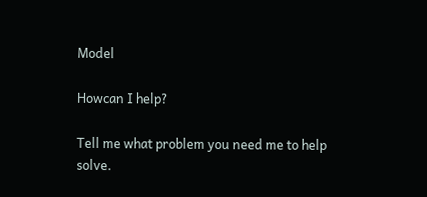Model

Howcan I help?

Tell me what problem you need me to help solve.